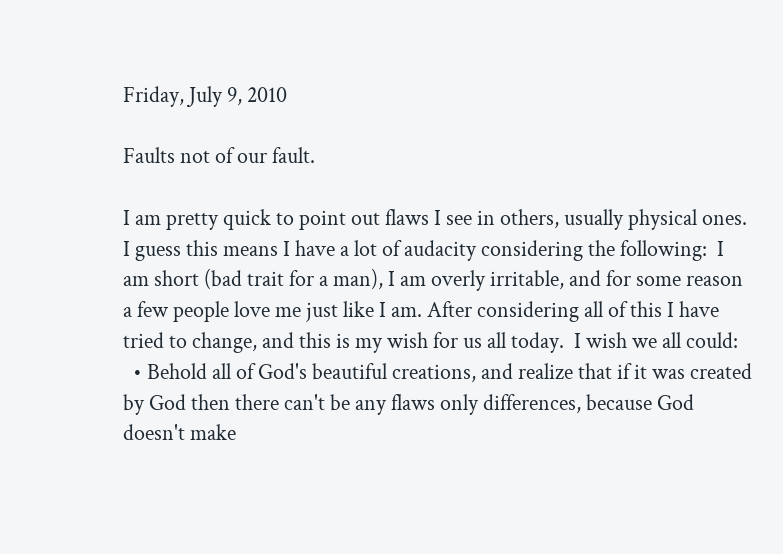Friday, July 9, 2010

Faults not of our fault.

I am pretty quick to point out flaws I see in others, usually physical ones.  I guess this means I have a lot of audacity considering the following:  I am short (bad trait for a man), I am overly irritable, and for some reason a few people love me just like I am. After considering all of this I have tried to change, and this is my wish for us all today.  I wish we all could:
  • Behold all of God's beautiful creations, and realize that if it was created by God then there can't be any flaws only differences, because God doesn't make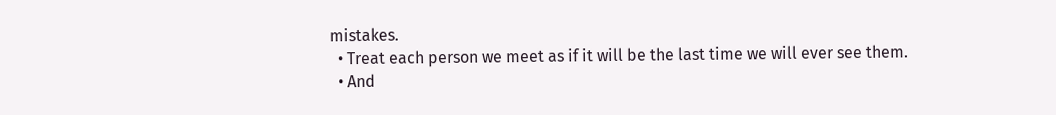mistakes.
  • Treat each person we meet as if it will be the last time we will ever see them.
  • And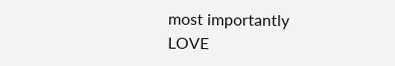most importantly LOVE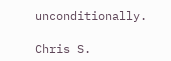unconditionally.

Chris S.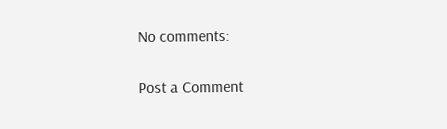No comments:

Post a Comment